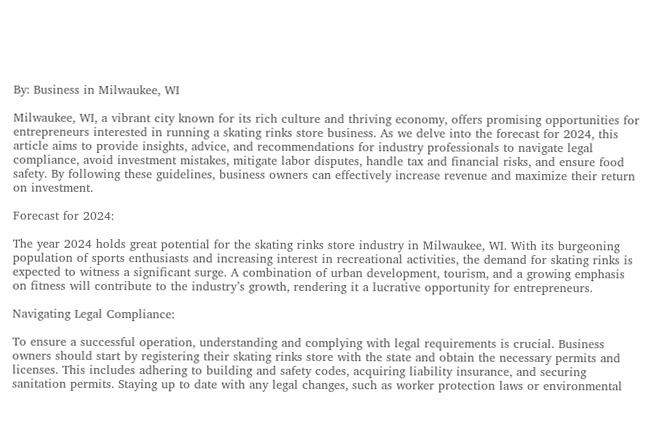By: Business in Milwaukee, WI

Milwaukee, WI, a vibrant city known for its rich culture and thriving economy, offers promising opportunities for entrepreneurs interested in running a skating rinks store business. As we delve into the forecast for 2024, this article aims to provide insights, advice, and recommendations for industry professionals to navigate legal compliance, avoid investment mistakes, mitigate labor disputes, handle tax and financial risks, and ensure food safety. By following these guidelines, business owners can effectively increase revenue and maximize their return on investment.

Forecast for 2024:

The year 2024 holds great potential for the skating rinks store industry in Milwaukee, WI. With its burgeoning population of sports enthusiasts and increasing interest in recreational activities, the demand for skating rinks is expected to witness a significant surge. A combination of urban development, tourism, and a growing emphasis on fitness will contribute to the industry’s growth, rendering it a lucrative opportunity for entrepreneurs.

Navigating Legal Compliance:

To ensure a successful operation, understanding and complying with legal requirements is crucial. Business owners should start by registering their skating rinks store with the state and obtain the necessary permits and licenses. This includes adhering to building and safety codes, acquiring liability insurance, and securing sanitation permits. Staying up to date with any legal changes, such as worker protection laws or environmental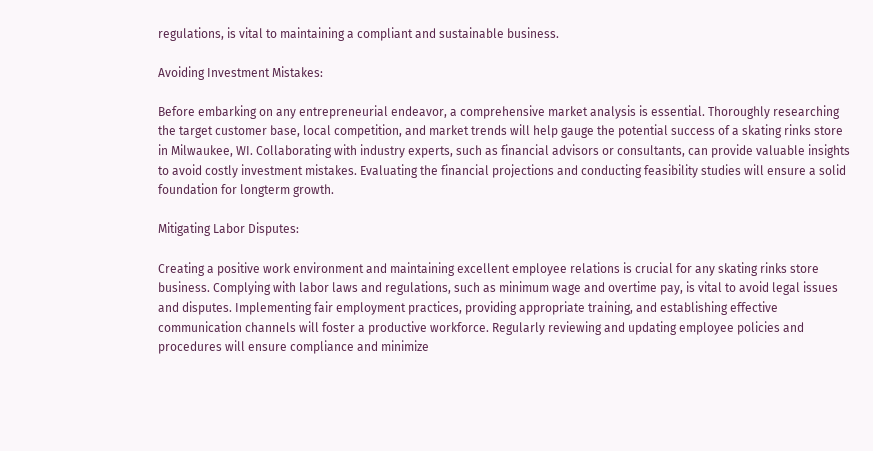regulations, is vital to maintaining a compliant and sustainable business.

Avoiding Investment Mistakes:

Before embarking on any entrepreneurial endeavor, a comprehensive market analysis is essential. Thoroughly researching the target customer base, local competition, and market trends will help gauge the potential success of a skating rinks store in Milwaukee, WI. Collaborating with industry experts, such as financial advisors or consultants, can provide valuable insights to avoid costly investment mistakes. Evaluating the financial projections and conducting feasibility studies will ensure a solid foundation for longterm growth.

Mitigating Labor Disputes:

Creating a positive work environment and maintaining excellent employee relations is crucial for any skating rinks store business. Complying with labor laws and regulations, such as minimum wage and overtime pay, is vital to avoid legal issues and disputes. Implementing fair employment practices, providing appropriate training, and establishing effective communication channels will foster a productive workforce. Regularly reviewing and updating employee policies and procedures will ensure compliance and minimize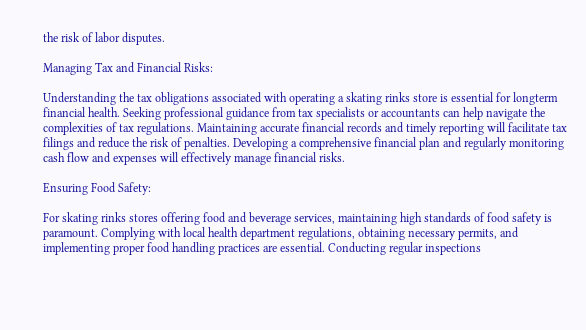the risk of labor disputes.

Managing Tax and Financial Risks:

Understanding the tax obligations associated with operating a skating rinks store is essential for longterm financial health. Seeking professional guidance from tax specialists or accountants can help navigate the complexities of tax regulations. Maintaining accurate financial records and timely reporting will facilitate tax filings and reduce the risk of penalties. Developing a comprehensive financial plan and regularly monitoring cash flow and expenses will effectively manage financial risks.

Ensuring Food Safety:

For skating rinks stores offering food and beverage services, maintaining high standards of food safety is paramount. Complying with local health department regulations, obtaining necessary permits, and implementing proper food handling practices are essential. Conducting regular inspections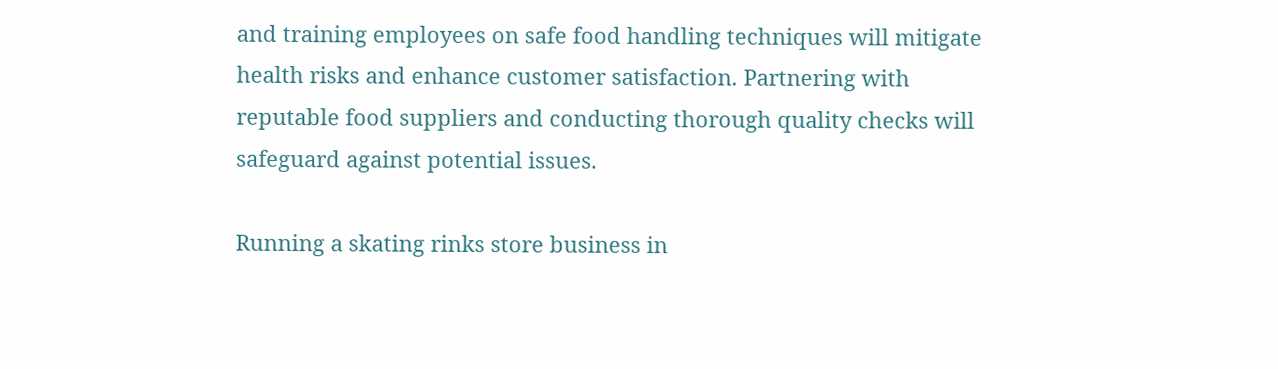and training employees on safe food handling techniques will mitigate health risks and enhance customer satisfaction. Partnering with reputable food suppliers and conducting thorough quality checks will safeguard against potential issues.

Running a skating rinks store business in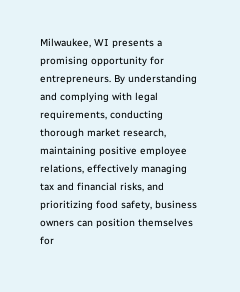Milwaukee, WI presents a promising opportunity for entrepreneurs. By understanding and complying with legal requirements, conducting thorough market research, maintaining positive employee relations, effectively managing tax and financial risks, and prioritizing food safety, business owners can position themselves for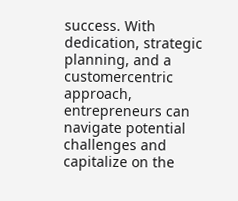success. With dedication, strategic planning, and a customercentric approach, entrepreneurs can navigate potential challenges and capitalize on the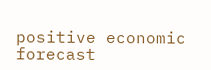positive economic forecast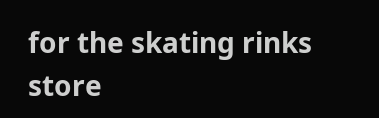for the skating rinks store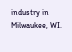industry in Milwaukee, WI.